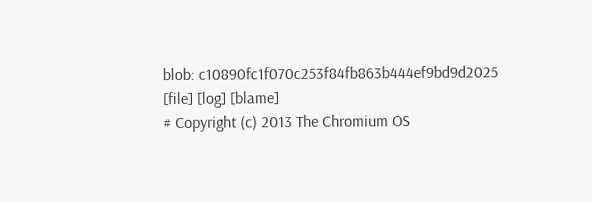blob: c10890fc1f070c253f84fb863b444ef9bd9d2025 [file] [log] [blame]
# Copyright (c) 2013 The Chromium OS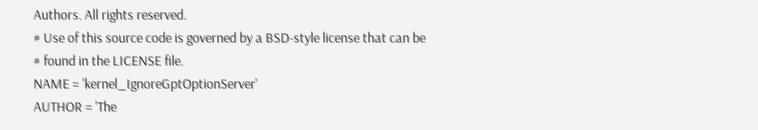Authors. All rights reserved.
# Use of this source code is governed by a BSD-style license that can be
# found in the LICENSE file.
NAME = 'kernel_IgnoreGptOptionServer'
AUTHOR = 'The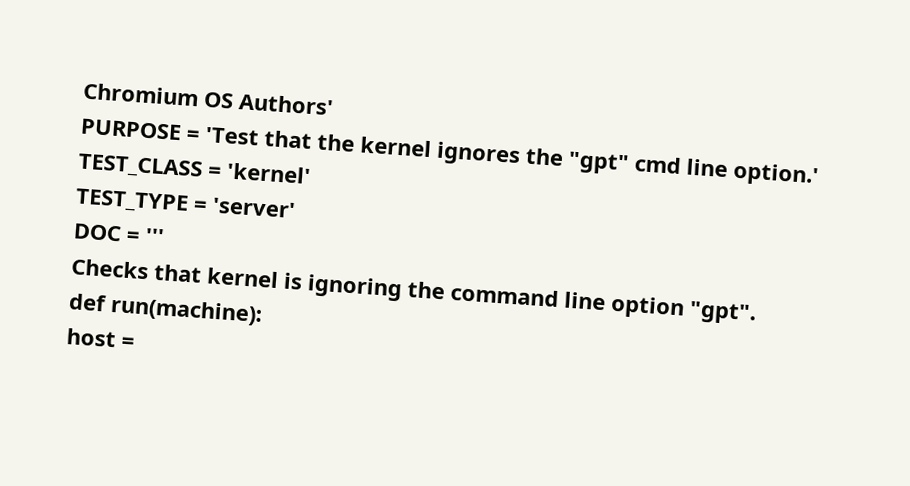Chromium OS Authors'
PURPOSE = 'Test that the kernel ignores the "gpt" cmd line option.'
TEST_CLASS = 'kernel'
TEST_TYPE = 'server'
DOC = '''
Checks that kernel is ignoring the command line option "gpt".
def run(machine):
host =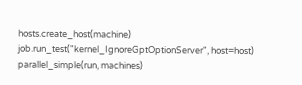hosts.create_host(machine)
job.run_test("kernel_IgnoreGptOptionServer", host=host)
parallel_simple(run, machines)